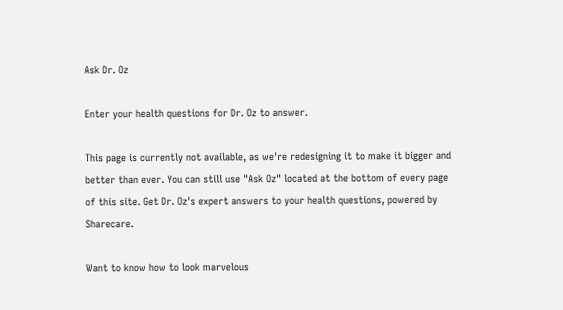Ask Dr. Oz

Enter your health questions for Dr. Oz to answer.

This page is currently not available, as we're redesigning it to make it bigger and better than ever. You can still use "Ask Oz" located at the bottom of every page of this site. Get Dr. Oz's expert answers to your health questions, powered by Sharecare.

Want to know how to look marvelous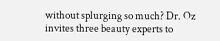without splurging so much? Dr. Oz invites three beauty experts to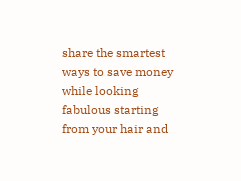share the smartest ways to save money while looking fabulous starting from your hair and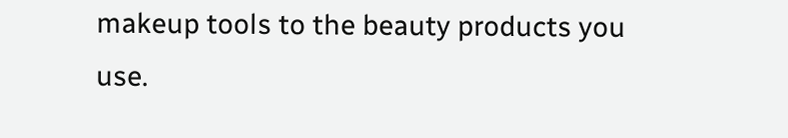makeup tools to the beauty products you use.